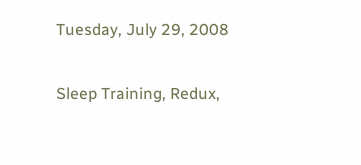Tuesday, July 29, 2008

Sleep Training, Redux,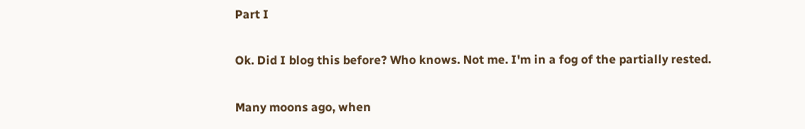Part I

Ok. Did I blog this before? Who knows. Not me. I'm in a fog of the partially rested.

Many moons ago, when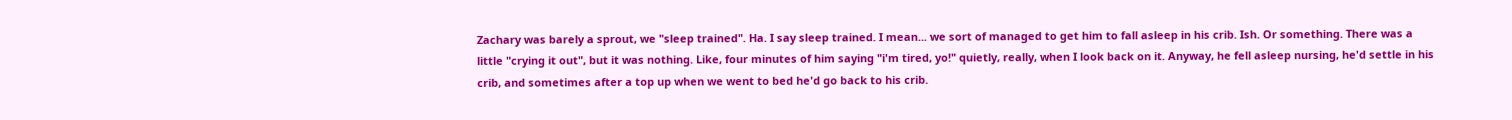Zachary was barely a sprout, we "sleep trained". Ha. I say sleep trained. I mean... we sort of managed to get him to fall asleep in his crib. Ish. Or something. There was a little "crying it out", but it was nothing. Like, four minutes of him saying "i'm tired, yo!" quietly, really, when I look back on it. Anyway, he fell asleep nursing, he'd settle in his crib, and sometimes after a top up when we went to bed he'd go back to his crib.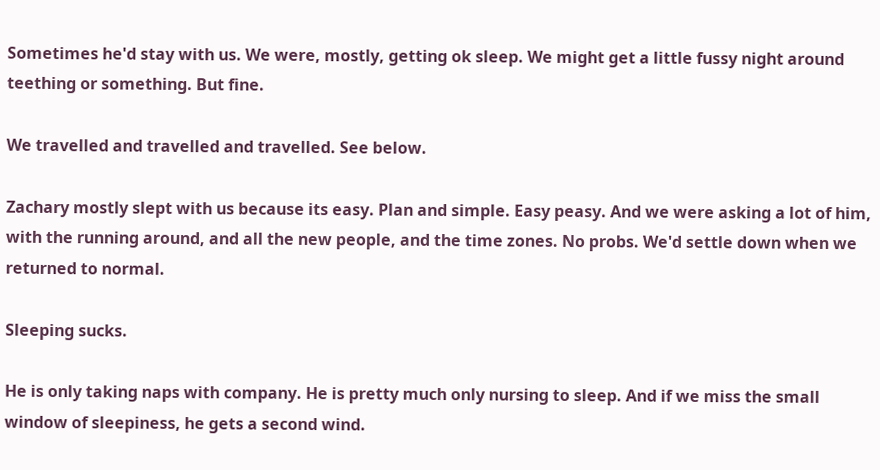Sometimes he'd stay with us. We were, mostly, getting ok sleep. We might get a little fussy night around teething or something. But fine.

We travelled and travelled and travelled. See below.

Zachary mostly slept with us because its easy. Plan and simple. Easy peasy. And we were asking a lot of him, with the running around, and all the new people, and the time zones. No probs. We'd settle down when we returned to normal.

Sleeping sucks.

He is only taking naps with company. He is pretty much only nursing to sleep. And if we miss the small window of sleepiness, he gets a second wind.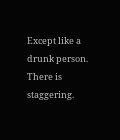Except like a drunk person. There is staggering.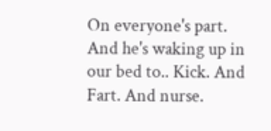On everyone's part. And he's waking up in our bed to.. Kick. And Fart. And nurse.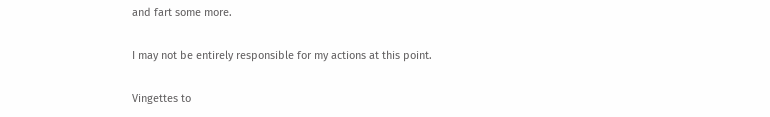and fart some more.

I may not be entirely responsible for my actions at this point.

Vingettes to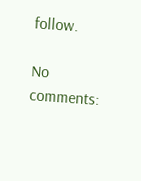follow.

No comments: